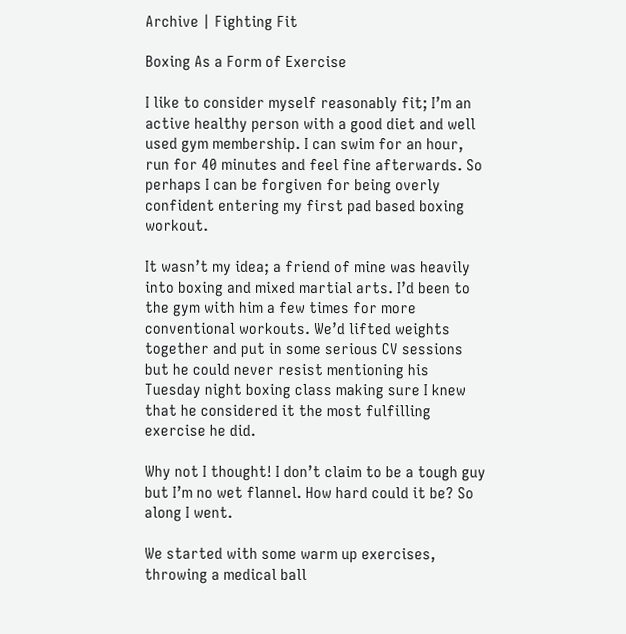Archive | Fighting Fit

Boxing As a Form of Exercise

I like to consider myself reasonably fit; I’m an active healthy person with a good diet and well used gym membership. I can swim for an hour, run for 40 minutes and feel fine afterwards. So perhaps I can be forgiven for being overly confident entering my first pad based boxing workout.

It wasn’t my idea; a friend of mine was heavily into boxing and mixed martial arts. I’d been to the gym with him a few times for more conventional workouts. We’d lifted weights together and put in some serious CV sessions but he could never resist mentioning his Tuesday night boxing class making sure I knew that he considered it the most fulfilling exercise he did.

Why not I thought! I don’t claim to be a tough guy but I’m no wet flannel. How hard could it be? So along I went.

We started with some warm up exercises, throwing a medical ball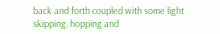back and forth coupled with some light skipping, hopping and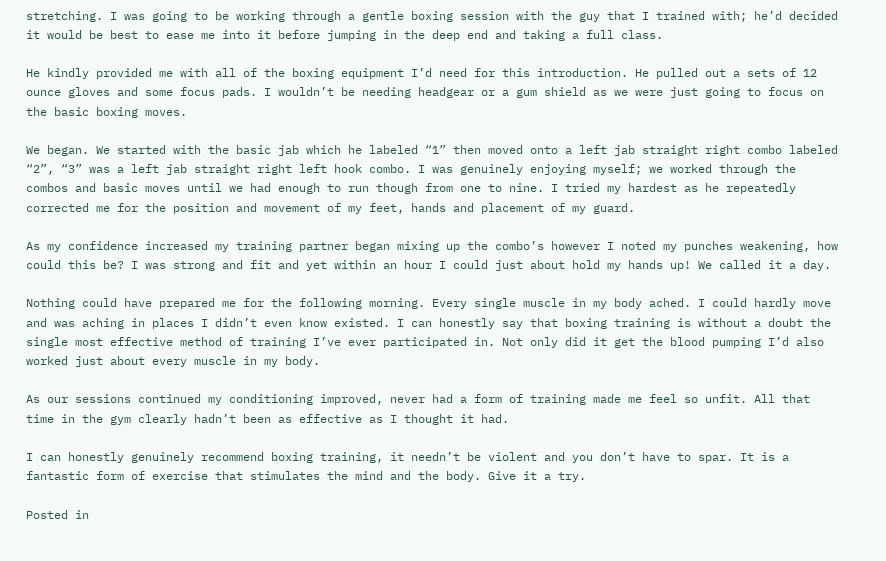stretching. I was going to be working through a gentle boxing session with the guy that I trained with; he’d decided it would be best to ease me into it before jumping in the deep end and taking a full class.

He kindly provided me with all of the boxing equipment I’d need for this introduction. He pulled out a sets of 12 ounce gloves and some focus pads. I wouldn’t be needing headgear or a gum shield as we were just going to focus on the basic boxing moves.

We began. We started with the basic jab which he labeled “1” then moved onto a left jab straight right combo labeled “2”, “3” was a left jab straight right left hook combo. I was genuinely enjoying myself; we worked through the combos and basic moves until we had enough to run though from one to nine. I tried my hardest as he repeatedly corrected me for the position and movement of my feet, hands and placement of my guard.

As my confidence increased my training partner began mixing up the combo’s however I noted my punches weakening, how could this be? I was strong and fit and yet within an hour I could just about hold my hands up! We called it a day.

Nothing could have prepared me for the following morning. Every single muscle in my body ached. I could hardly move and was aching in places I didn’t even know existed. I can honestly say that boxing training is without a doubt the single most effective method of training I’ve ever participated in. Not only did it get the blood pumping I’d also worked just about every muscle in my body.

As our sessions continued my conditioning improved, never had a form of training made me feel so unfit. All that time in the gym clearly hadn’t been as effective as I thought it had.

I can honestly genuinely recommend boxing training, it needn’t be violent and you don’t have to spar. It is a fantastic form of exercise that stimulates the mind and the body. Give it a try.

Posted in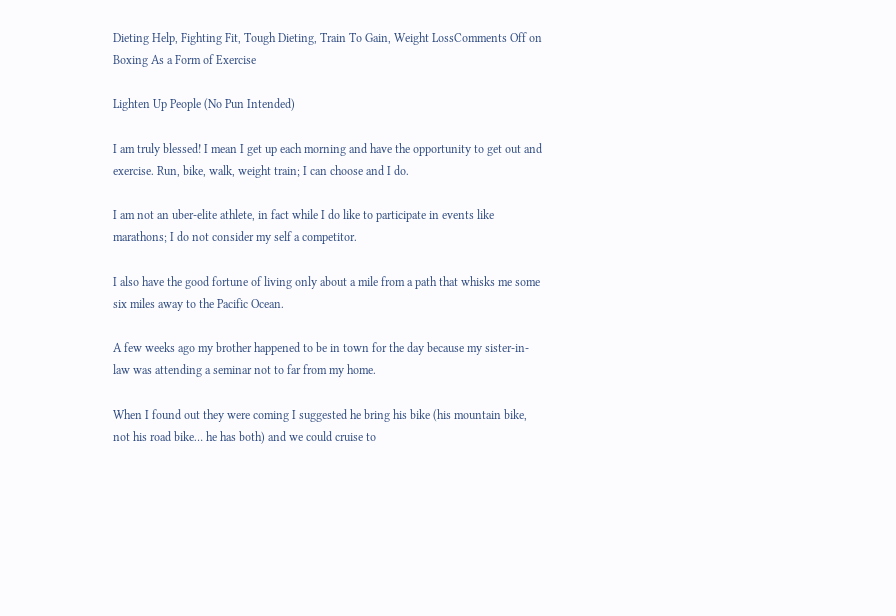Dieting Help, Fighting Fit, Tough Dieting, Train To Gain, Weight LossComments Off on Boxing As a Form of Exercise

Lighten Up People (No Pun Intended)

I am truly blessed! I mean I get up each morning and have the opportunity to get out and exercise. Run, bike, walk, weight train; I can choose and I do.

I am not an uber-elite athlete, in fact while I do like to participate in events like marathons; I do not consider my self a competitor.

I also have the good fortune of living only about a mile from a path that whisks me some six miles away to the Pacific Ocean.

A few weeks ago my brother happened to be in town for the day because my sister-in-law was attending a seminar not to far from my home.

When I found out they were coming I suggested he bring his bike (his mountain bike, not his road bike… he has both) and we could cruise to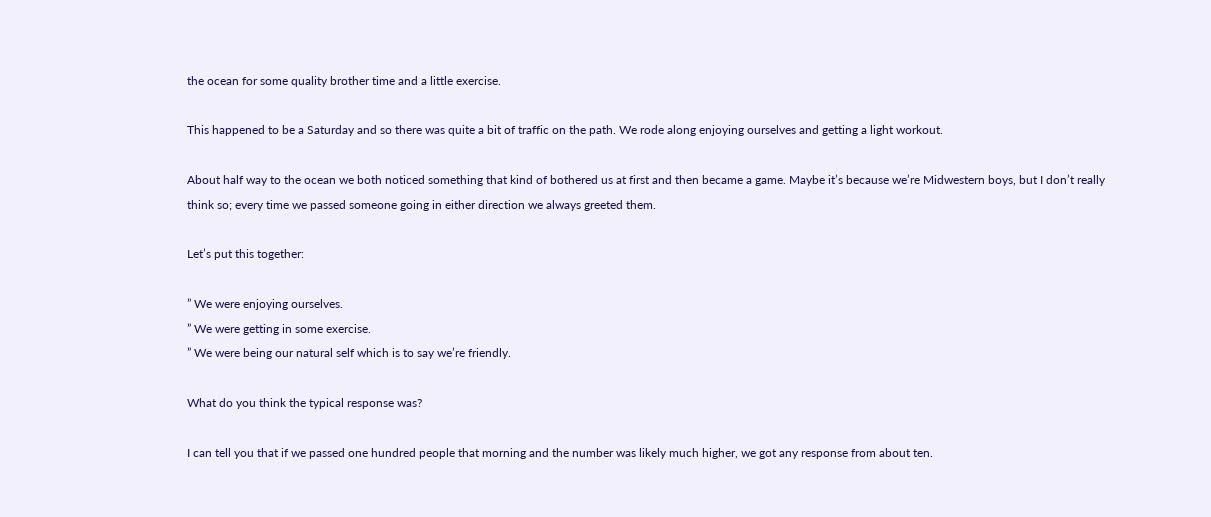the ocean for some quality brother time and a little exercise.

This happened to be a Saturday and so there was quite a bit of traffic on the path. We rode along enjoying ourselves and getting a light workout.

About half way to the ocean we both noticed something that kind of bothered us at first and then became a game. Maybe it’s because we’re Midwestern boys, but I don’t really think so; every time we passed someone going in either direction we always greeted them.

Let’s put this together:

” We were enjoying ourselves.
” We were getting in some exercise.
” We were being our natural self which is to say we’re friendly.

What do you think the typical response was?

I can tell you that if we passed one hundred people that morning and the number was likely much higher, we got any response from about ten.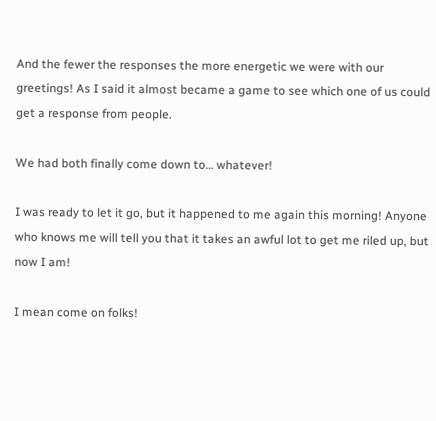And the fewer the responses the more energetic we were with our greetings! As I said it almost became a game to see which one of us could get a response from people.

We had both finally come down to… whatever!

I was ready to let it go, but it happened to me again this morning! Anyone who knows me will tell you that it takes an awful lot to get me riled up, but now I am!

I mean come on folks!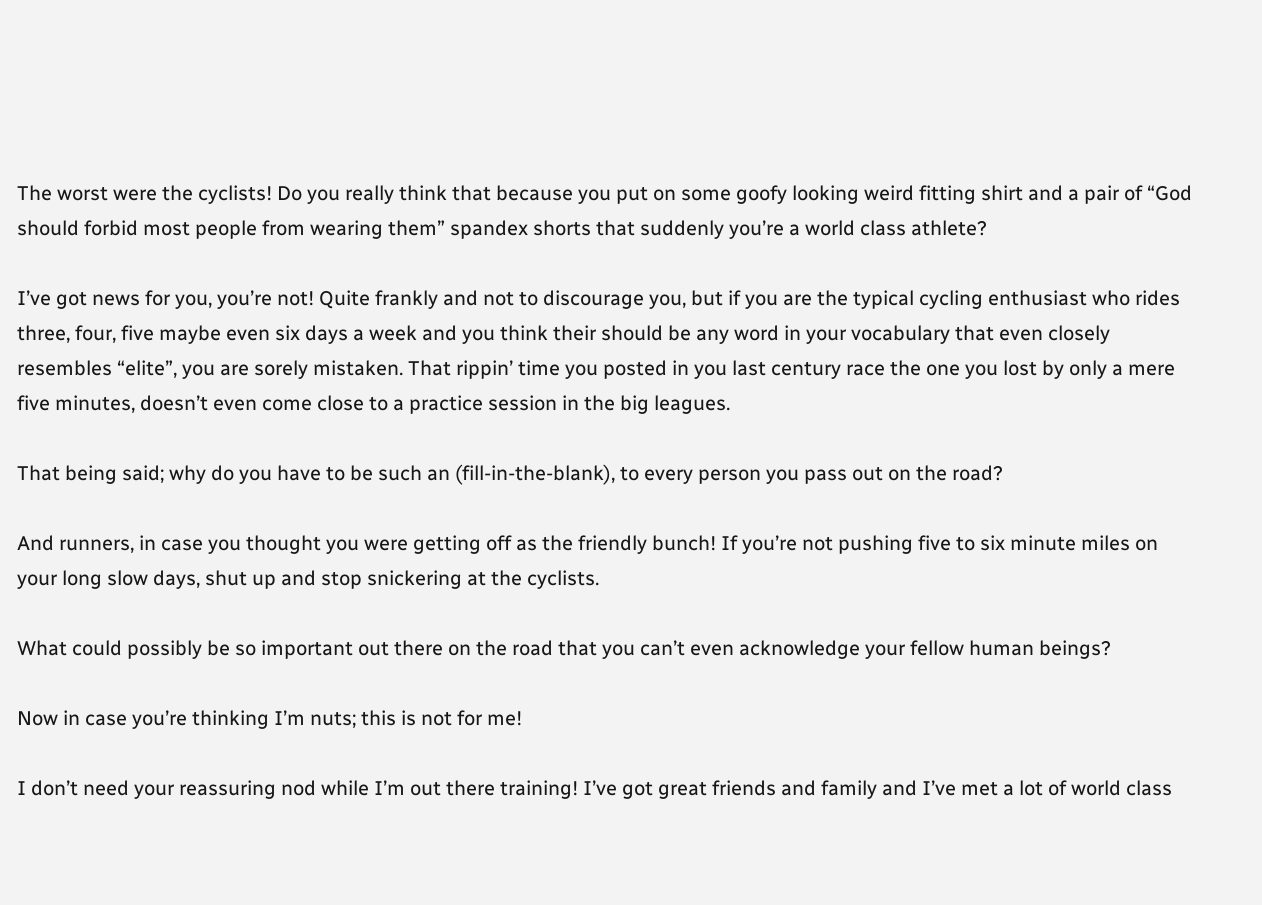The worst were the cyclists! Do you really think that because you put on some goofy looking weird fitting shirt and a pair of “God should forbid most people from wearing them” spandex shorts that suddenly you’re a world class athlete?

I’ve got news for you, you’re not! Quite frankly and not to discourage you, but if you are the typical cycling enthusiast who rides three, four, five maybe even six days a week and you think their should be any word in your vocabulary that even closely resembles “elite”, you are sorely mistaken. That rippin’ time you posted in you last century race the one you lost by only a mere five minutes, doesn’t even come close to a practice session in the big leagues.

That being said; why do you have to be such an (fill-in-the-blank), to every person you pass out on the road?

And runners, in case you thought you were getting off as the friendly bunch! If you’re not pushing five to six minute miles on your long slow days, shut up and stop snickering at the cyclists.

What could possibly be so important out there on the road that you can’t even acknowledge your fellow human beings?

Now in case you’re thinking I’m nuts; this is not for me!

I don’t need your reassuring nod while I’m out there training! I’ve got great friends and family and I’ve met a lot of world class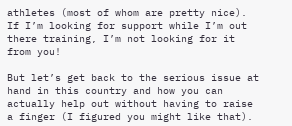athletes (most of whom are pretty nice). If I’m looking for support while I’m out there training, I’m not looking for it from you!

But let’s get back to the serious issue at hand in this country and how you can actually help out without having to raise a finger (I figured you might like that).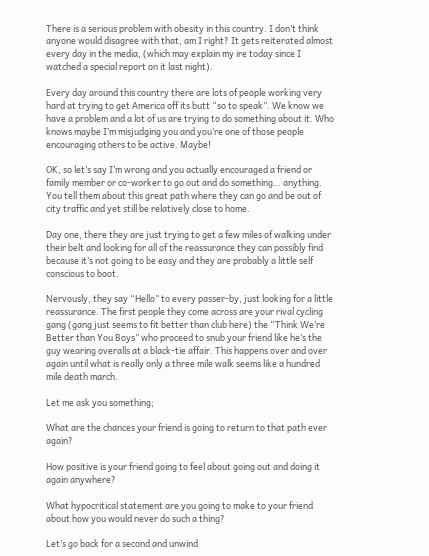There is a serious problem with obesity in this country. I don’t think anyone would disagree with that, am I right? It gets reiterated almost every day in the media, (which may explain my ire today since I watched a special report on it last night).

Every day around this country there are lots of people working very hard at trying to get America off its butt “so to speak”. We know we have a problem and a lot of us are trying to do something about it. Who knows maybe I’m misjudging you and you’re one of those people encouraging others to be active. Maybe!

OK, so let’s say I’m wrong and you actually encouraged a friend or family member or co-worker to go out and do something… anything. You tell them about this great path where they can go and be out of city traffic and yet still be relatively close to home.

Day one, there they are just trying to get a few miles of walking under their belt and looking for all of the reassurance they can possibly find because it’s not going to be easy and they are probably a little self conscious to boot.

Nervously, they say “Hello” to every passer-by, just looking for a little reassurance. The first people they come across are your rival cycling gang (gang just seems to fit better than club here) the “Think We’re Better than You Boys” who proceed to snub your friend like he’s the guy wearing overalls at a black-tie affair. This happens over and over again until what is really only a three mile walk seems like a hundred mile death march.

Let me ask you something;

What are the chances your friend is going to return to that path ever again?

How positive is your friend going to feel about going out and doing it again anywhere?

What hypocritical statement are you going to make to your friend about how you would never do such a thing?

Let’s go back for a second and unwind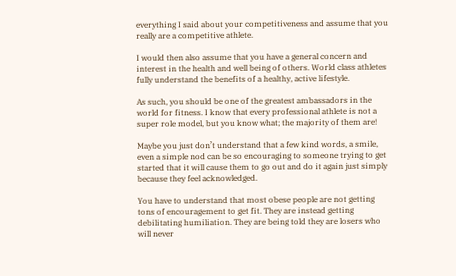everything I said about your competitiveness and assume that you really are a competitive athlete.

I would then also assume that you have a general concern and interest in the health and well being of others. World class athletes fully understand the benefits of a healthy, active lifestyle.

As such, you should be one of the greatest ambassadors in the world for fitness. I know that every professional athlete is not a super role model, but you know what; the majority of them are!

Maybe you just don’t understand that a few kind words, a smile, even a simple nod can be so encouraging to someone trying to get started that it will cause them to go out and do it again just simply because they feel acknowledged.

You have to understand that most obese people are not getting tons of encouragement to get fit. They are instead getting debilitating humiliation. They are being told they are losers who will never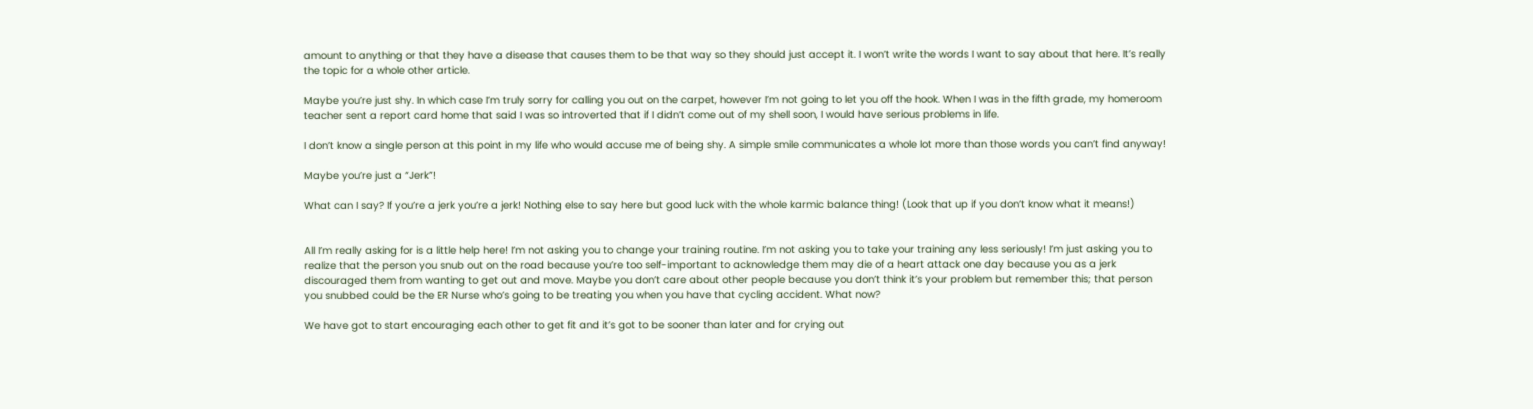amount to anything or that they have a disease that causes them to be that way so they should just accept it. I won’t write the words I want to say about that here. It’s really the topic for a whole other article.

Maybe you’re just shy. In which case I’m truly sorry for calling you out on the carpet, however I’m not going to let you off the hook. When I was in the fifth grade, my homeroom teacher sent a report card home that said I was so introverted that if I didn’t come out of my shell soon, I would have serious problems in life.

I don’t know a single person at this point in my life who would accuse me of being shy. A simple smile communicates a whole lot more than those words you can’t find anyway!

Maybe you’re just a “Jerk”!

What can I say? If you’re a jerk you’re a jerk! Nothing else to say here but good luck with the whole karmic balance thing! (Look that up if you don’t know what it means!)


All I’m really asking for is a little help here! I’m not asking you to change your training routine. I’m not asking you to take your training any less seriously! I’m just asking you to realize that the person you snub out on the road because you’re too self-important to acknowledge them may die of a heart attack one day because you as a jerk discouraged them from wanting to get out and move. Maybe you don’t care about other people because you don’t think it’s your problem but remember this; that person you snubbed could be the ER Nurse who’s going to be treating you when you have that cycling accident. What now?

We have got to start encouraging each other to get fit and it’s got to be sooner than later and for crying out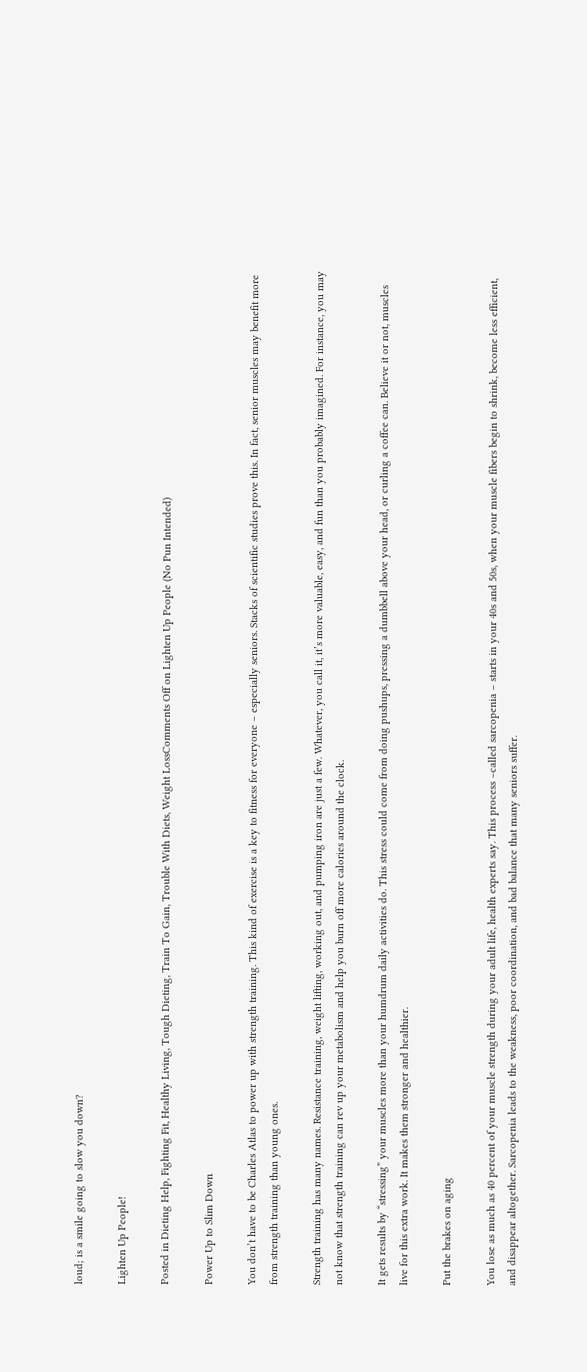loud; is a smile going to slow you down?

Lighten Up People!

Posted in Dieting Help, Fighting Fit, Healthy Living, Tough Dieting, Train To Gain, Trouble With Diets, Weight LossComments Off on Lighten Up People (No Pun Intended)

Power Up to Slim Down

You don’t have to be Charles Atlas to power up with strength training. This kind of exercise is a key to fitness for everyone – especially seniors. Stacks of scientific studies prove this. In fact, senior muscles may benefit more from strength training than young ones.

Strength training has many names. Resistance training, weight lifting, working out, and pumping iron are just a few. Whatever, you call it, it’s more valuable, easy, and fun than you probably imagined. For instance, you may not know that strength training can rev up your metabolism and help you burn off more calories around the clock.

It gets results by “stressing” your muscles more than your humdrum daily activities do. This stress could come from doing pushups, pressing a dumbbell above your head, or curling a coffee can. Believe it or not, muscles live for this extra work. It makes them stronger and healthier.

Put the brakes on aging

You lose as much as 40 percent of your muscle strength during your adult life, health experts say. This process –called sarcopenia – starts in your 40s and 50s, when your muscle fibers begin to shrink, become less efficient, and disappear altogether. Sarcopenia leads to the weakness, poor coordination, and bad balance that many seniors suffer.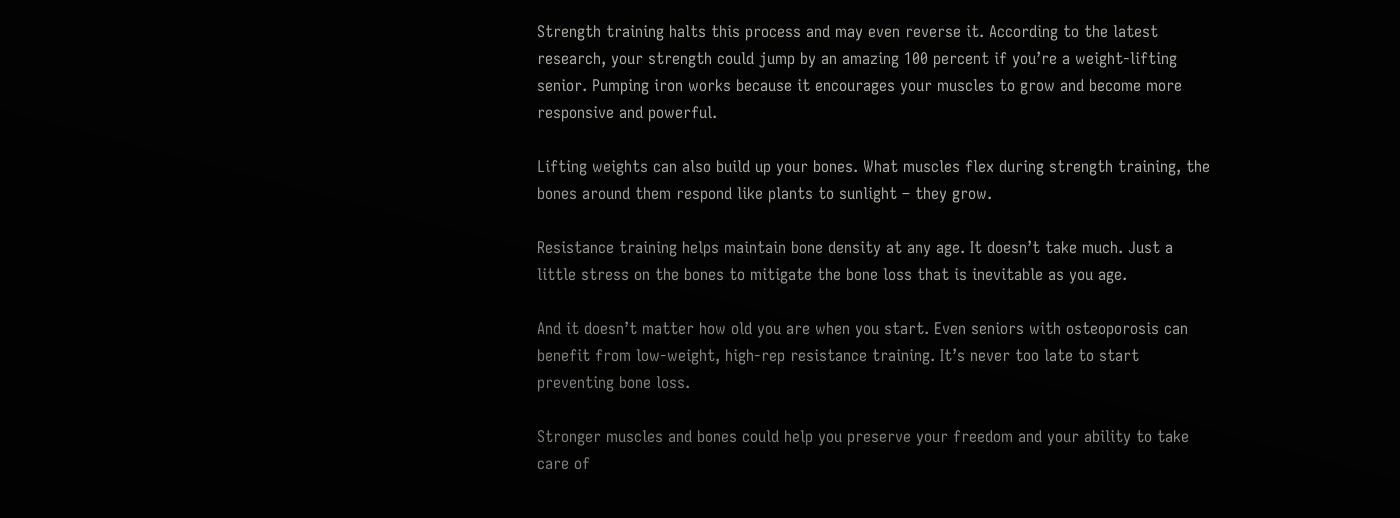Strength training halts this process and may even reverse it. According to the latest research, your strength could jump by an amazing 100 percent if you’re a weight-lifting senior. Pumping iron works because it encourages your muscles to grow and become more responsive and powerful.

Lifting weights can also build up your bones. What muscles flex during strength training, the bones around them respond like plants to sunlight – they grow.

Resistance training helps maintain bone density at any age. It doesn’t take much. Just a little stress on the bones to mitigate the bone loss that is inevitable as you age.

And it doesn’t matter how old you are when you start. Even seniors with osteoporosis can benefit from low-weight, high-rep resistance training. It’s never too late to start preventing bone loss.

Stronger muscles and bones could help you preserve your freedom and your ability to take care of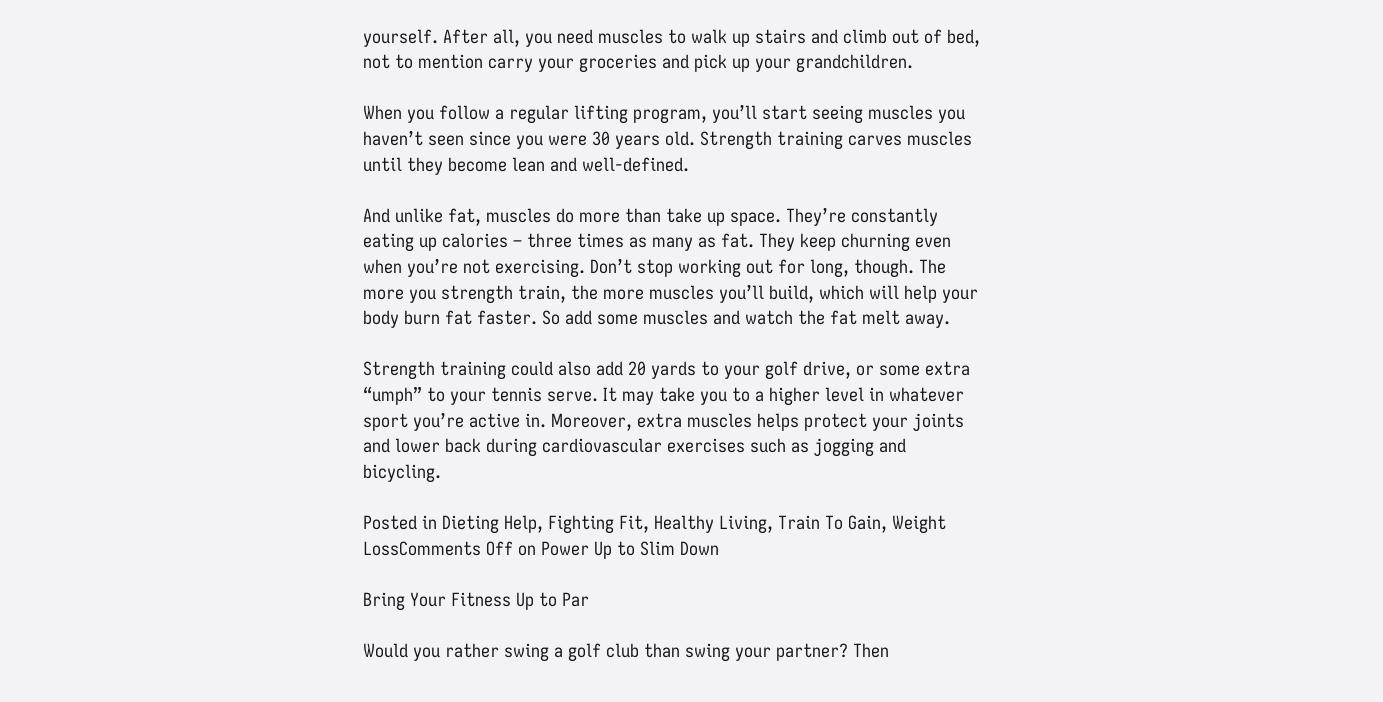yourself. After all, you need muscles to walk up stairs and climb out of bed, not to mention carry your groceries and pick up your grandchildren.

When you follow a regular lifting program, you’ll start seeing muscles you haven’t seen since you were 30 years old. Strength training carves muscles until they become lean and well-defined.

And unlike fat, muscles do more than take up space. They’re constantly eating up calories – three times as many as fat. They keep churning even when you’re not exercising. Don’t stop working out for long, though. The more you strength train, the more muscles you’ll build, which will help your body burn fat faster. So add some muscles and watch the fat melt away.

Strength training could also add 20 yards to your golf drive, or some extra “umph” to your tennis serve. It may take you to a higher level in whatever sport you’re active in. Moreover, extra muscles helps protect your joints and lower back during cardiovascular exercises such as jogging and bicycling.

Posted in Dieting Help, Fighting Fit, Healthy Living, Train To Gain, Weight LossComments Off on Power Up to Slim Down

Bring Your Fitness Up to Par

Would you rather swing a golf club than swing your partner? Then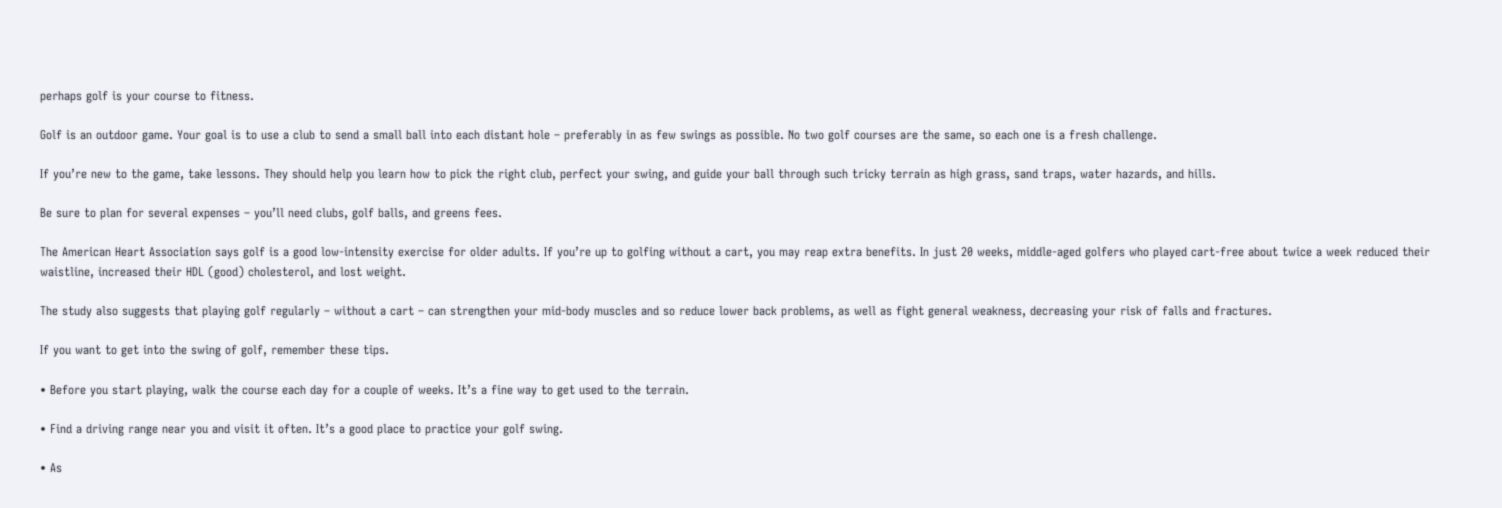perhaps golf is your course to fitness.

Golf is an outdoor game. Your goal is to use a club to send a small ball into each distant hole – preferably in as few swings as possible. No two golf courses are the same, so each one is a fresh challenge.

If you’re new to the game, take lessons. They should help you learn how to pick the right club, perfect your swing, and guide your ball through such tricky terrain as high grass, sand traps, water hazards, and hills.

Be sure to plan for several expenses – you’ll need clubs, golf balls, and greens fees.

The American Heart Association says golf is a good low-intensity exercise for older adults. If you’re up to golfing without a cart, you may reap extra benefits. In just 20 weeks, middle-aged golfers who played cart-free about twice a week reduced their waistline, increased their HDL (good) cholesterol, and lost weight.

The study also suggests that playing golf regularly – without a cart – can strengthen your mid-body muscles and so reduce lower back problems, as well as fight general weakness, decreasing your risk of falls and fractures.

If you want to get into the swing of golf, remember these tips.

• Before you start playing, walk the course each day for a couple of weeks. It’s a fine way to get used to the terrain.

• Find a driving range near you and visit it often. It’s a good place to practice your golf swing.

• As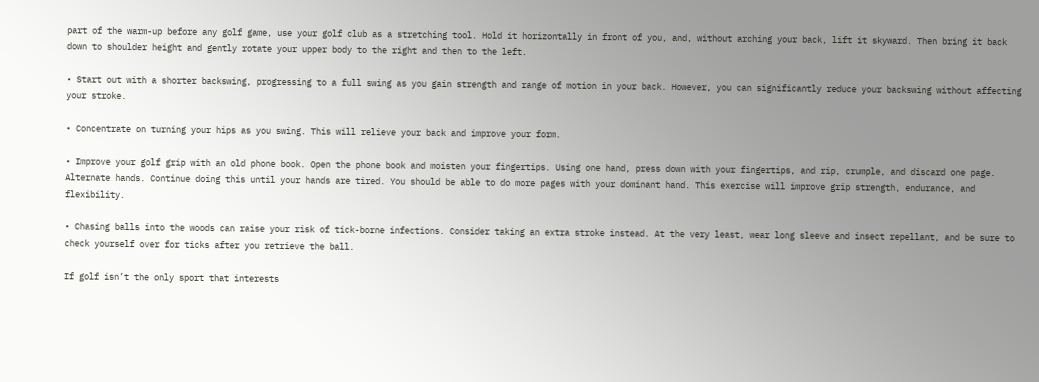part of the warm-up before any golf game, use your golf club as a stretching tool. Hold it horizontally in front of you, and, without arching your back, lift it skyward. Then bring it back down to shoulder height and gently rotate your upper body to the right and then to the left.

• Start out with a shorter backswing, progressing to a full swing as you gain strength and range of motion in your back. However, you can significantly reduce your backswing without affecting your stroke.

• Concentrate on turning your hips as you swing. This will relieve your back and improve your form.

• Improve your golf grip with an old phone book. Open the phone book and moisten your fingertips. Using one hand, press down with your fingertips, and rip, crumple, and discard one page. Alternate hands. Continue doing this until your hands are tired. You should be able to do more pages with your dominant hand. This exercise will improve grip strength, endurance, and flexibility.

• Chasing balls into the woods can raise your risk of tick-borne infections. Consider taking an extra stroke instead. At the very least, wear long sleeve and insect repellant, and be sure to check yourself over for ticks after you retrieve the ball.

If golf isn’t the only sport that interests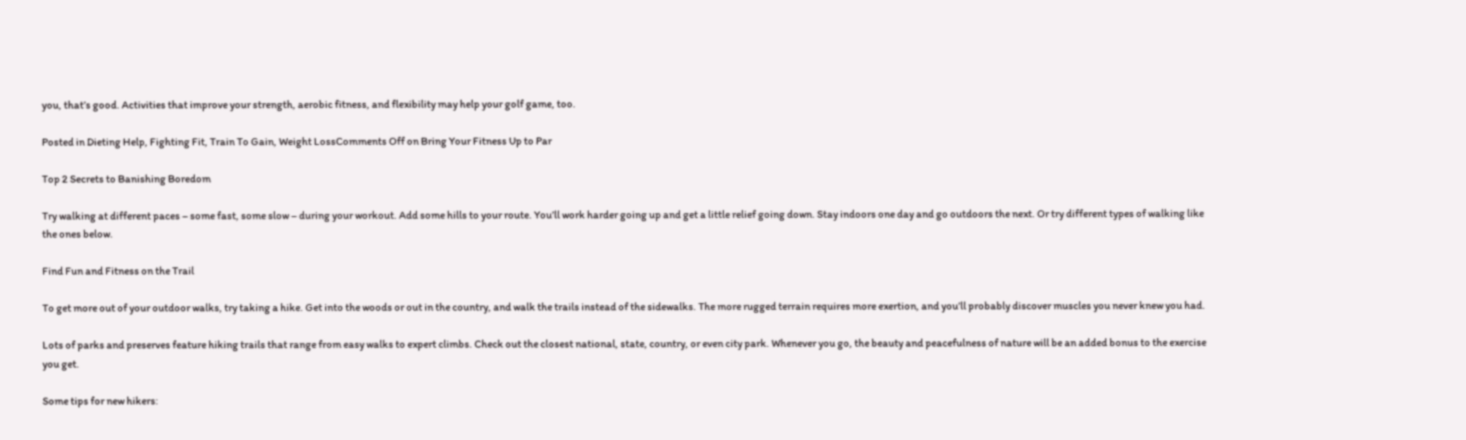you, that’s good. Activities that improve your strength, aerobic fitness, and flexibility may help your golf game, too.

Posted in Dieting Help, Fighting Fit, Train To Gain, Weight LossComments Off on Bring Your Fitness Up to Par

Top 2 Secrets to Banishing Boredom

Try walking at different paces – some fast, some slow – during your workout. Add some hills to your route. You’ll work harder going up and get a little relief going down. Stay indoors one day and go outdoors the next. Or try different types of walking like the ones below.

Find Fun and Fitness on the Trail

To get more out of your outdoor walks, try taking a hike. Get into the woods or out in the country, and walk the trails instead of the sidewalks. The more rugged terrain requires more exertion, and you’ll probably discover muscles you never knew you had.

Lots of parks and preserves feature hiking trails that range from easy walks to expert climbs. Check out the closest national, state, country, or even city park. Whenever you go, the beauty and peacefulness of nature will be an added bonus to the exercise you get.

Some tips for new hikers: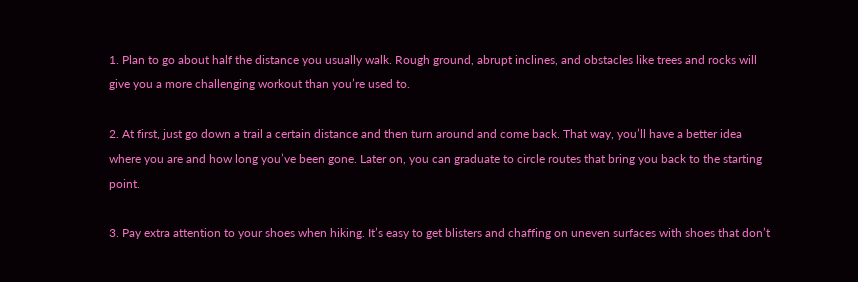1. Plan to go about half the distance you usually walk. Rough ground, abrupt inclines, and obstacles like trees and rocks will give you a more challenging workout than you’re used to.

2. At first, just go down a trail a certain distance and then turn around and come back. That way, you’ll have a better idea where you are and how long you’ve been gone. Later on, you can graduate to circle routes that bring you back to the starting point.

3. Pay extra attention to your shoes when hiking. It’s easy to get blisters and chaffing on uneven surfaces with shoes that don’t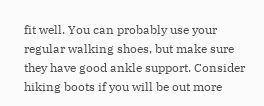fit well. You can probably use your regular walking shoes, but make sure they have good ankle support. Consider hiking boots if you will be out more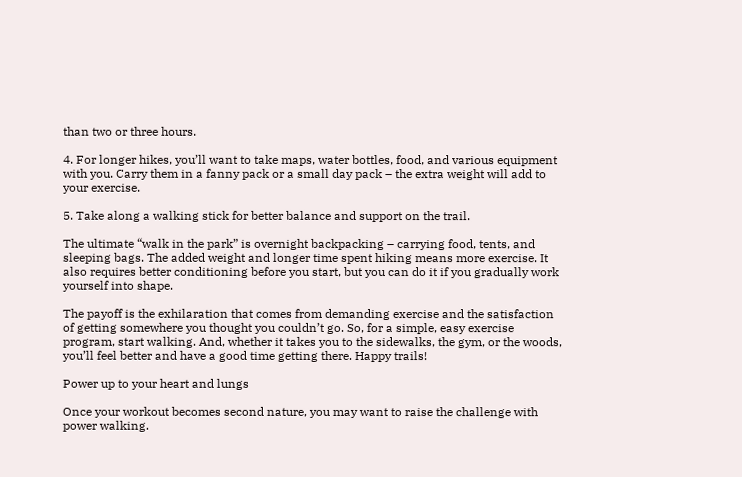than two or three hours.

4. For longer hikes, you’ll want to take maps, water bottles, food, and various equipment with you. Carry them in a fanny pack or a small day pack – the extra weight will add to your exercise.

5. Take along a walking stick for better balance and support on the trail.

The ultimate “walk in the park” is overnight backpacking – carrying food, tents, and sleeping bags. The added weight and longer time spent hiking means more exercise. It also requires better conditioning before you start, but you can do it if you gradually work yourself into shape.

The payoff is the exhilaration that comes from demanding exercise and the satisfaction of getting somewhere you thought you couldn’t go. So, for a simple, easy exercise program, start walking. And, whether it takes you to the sidewalks, the gym, or the woods, you’ll feel better and have a good time getting there. Happy trails!

Power up to your heart and lungs

Once your workout becomes second nature, you may want to raise the challenge with power walking.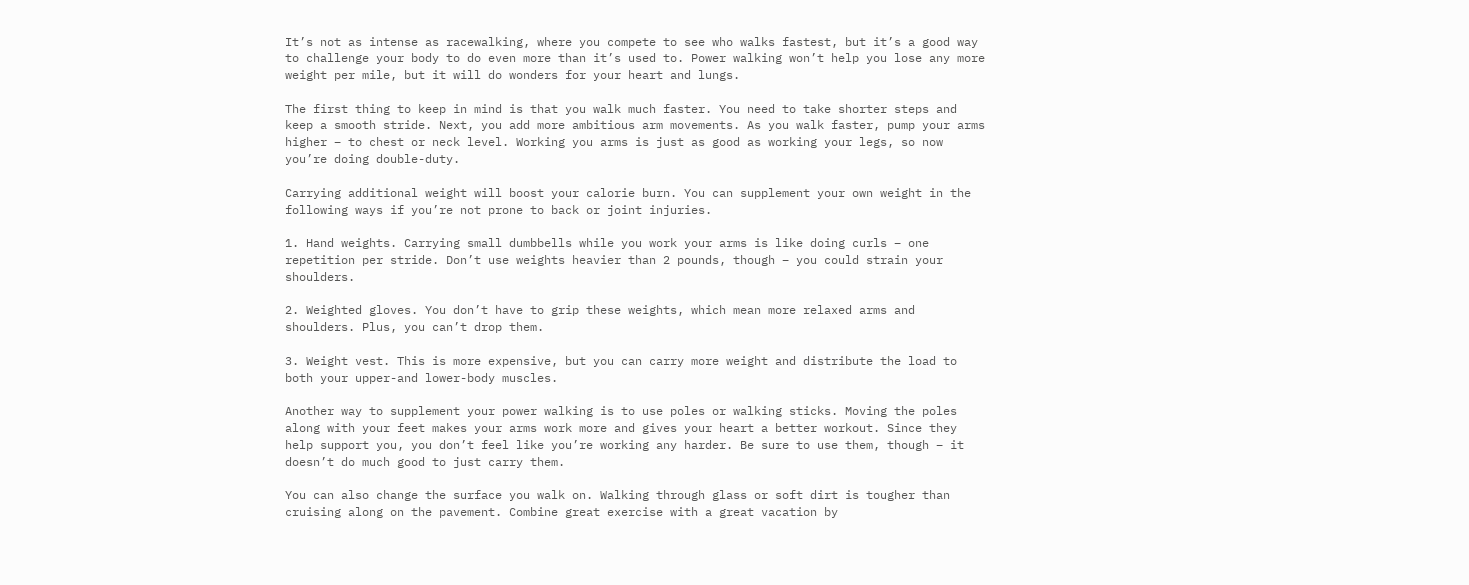It’s not as intense as racewalking, where you compete to see who walks fastest, but it’s a good way to challenge your body to do even more than it’s used to. Power walking won’t help you lose any more weight per mile, but it will do wonders for your heart and lungs.

The first thing to keep in mind is that you walk much faster. You need to take shorter steps and keep a smooth stride. Next, you add more ambitious arm movements. As you walk faster, pump your arms higher – to chest or neck level. Working you arms is just as good as working your legs, so now you’re doing double-duty.

Carrying additional weight will boost your calorie burn. You can supplement your own weight in the following ways if you’re not prone to back or joint injuries.

1. Hand weights. Carrying small dumbbells while you work your arms is like doing curls – one repetition per stride. Don’t use weights heavier than 2 pounds, though – you could strain your shoulders.

2. Weighted gloves. You don’t have to grip these weights, which mean more relaxed arms and shoulders. Plus, you can’t drop them.

3. Weight vest. This is more expensive, but you can carry more weight and distribute the load to both your upper-and lower-body muscles.

Another way to supplement your power walking is to use poles or walking sticks. Moving the poles along with your feet makes your arms work more and gives your heart a better workout. Since they help support you, you don’t feel like you’re working any harder. Be sure to use them, though – it doesn’t do much good to just carry them.

You can also change the surface you walk on. Walking through glass or soft dirt is tougher than cruising along on the pavement. Combine great exercise with a great vacation by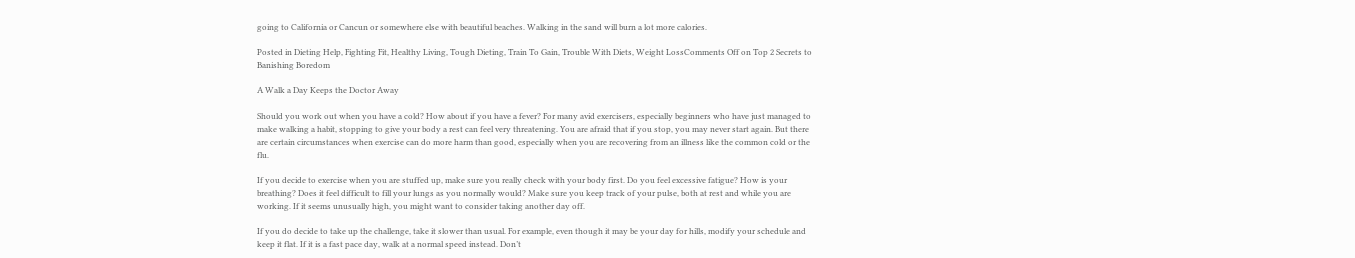going to California or Cancun or somewhere else with beautiful beaches. Walking in the sand will burn a lot more calories.

Posted in Dieting Help, Fighting Fit, Healthy Living, Tough Dieting, Train To Gain, Trouble With Diets, Weight LossComments Off on Top 2 Secrets to Banishing Boredom

A Walk a Day Keeps the Doctor Away

Should you work out when you have a cold? How about if you have a fever? For many avid exercisers, especially beginners who have just managed to make walking a habit, stopping to give your body a rest can feel very threatening. You are afraid that if you stop, you may never start again. But there are certain circumstances when exercise can do more harm than good, especially when you are recovering from an illness like the common cold or the flu.

If you decide to exercise when you are stuffed up, make sure you really check with your body first. Do you feel excessive fatigue? How is your breathing? Does it feel difficult to fill your lungs as you normally would? Make sure you keep track of your pulse, both at rest and while you are working. If it seems unusually high, you might want to consider taking another day off.

If you do decide to take up the challenge, take it slower than usual. For example, even though it may be your day for hills, modify your schedule and keep it flat. If it is a fast pace day, walk at a normal speed instead. Don’t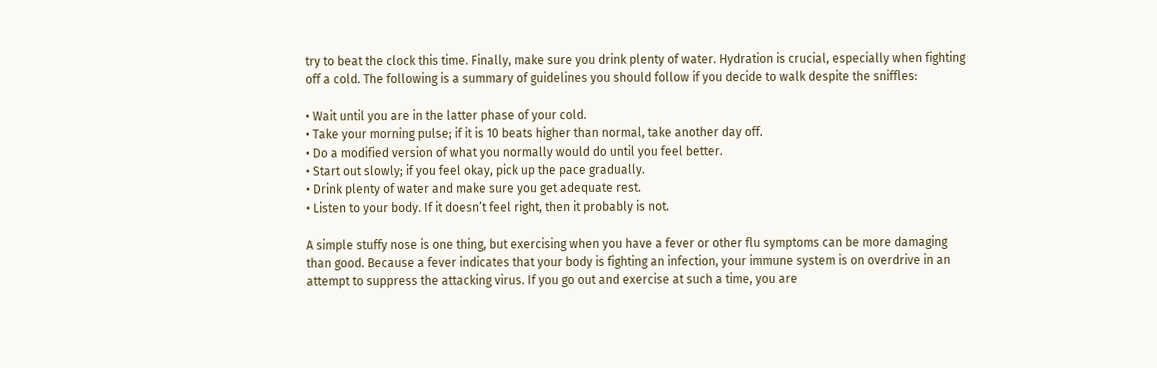try to beat the clock this time. Finally, make sure you drink plenty of water. Hydration is crucial, especially when fighting off a cold. The following is a summary of guidelines you should follow if you decide to walk despite the sniffles:

• Wait until you are in the latter phase of your cold.
• Take your morning pulse; if it is 10 beats higher than normal, take another day off.
• Do a modified version of what you normally would do until you feel better.
• Start out slowly; if you feel okay, pick up the pace gradually.
• Drink plenty of water and make sure you get adequate rest.
• Listen to your body. If it doesn’t feel right, then it probably is not.

A simple stuffy nose is one thing, but exercising when you have a fever or other flu symptoms can be more damaging than good. Because a fever indicates that your body is fighting an infection, your immune system is on overdrive in an attempt to suppress the attacking virus. If you go out and exercise at such a time, you are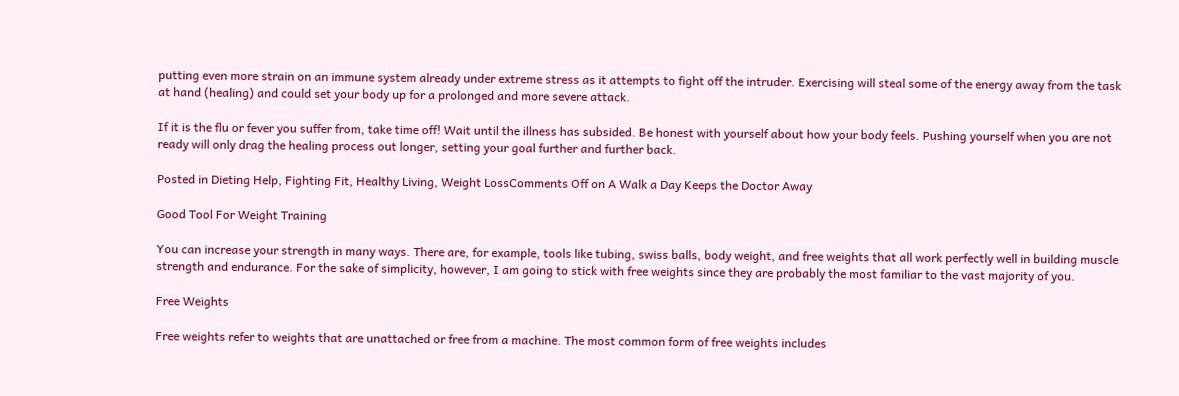putting even more strain on an immune system already under extreme stress as it attempts to fight off the intruder. Exercising will steal some of the energy away from the task at hand (healing) and could set your body up for a prolonged and more severe attack.

If it is the flu or fever you suffer from, take time off! Wait until the illness has subsided. Be honest with yourself about how your body feels. Pushing yourself when you are not ready will only drag the healing process out longer, setting your goal further and further back.

Posted in Dieting Help, Fighting Fit, Healthy Living, Weight LossComments Off on A Walk a Day Keeps the Doctor Away

Good Tool For Weight Training

You can increase your strength in many ways. There are, for example, tools like tubing, swiss balls, body weight, and free weights that all work perfectly well in building muscle strength and endurance. For the sake of simplicity, however, I am going to stick with free weights since they are probably the most familiar to the vast majority of you.

Free Weights

Free weights refer to weights that are unattached or free from a machine. The most common form of free weights includes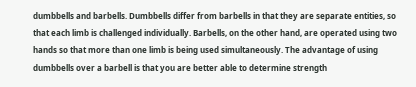dumbbells and barbells. Dumbbells differ from barbells in that they are separate entities, so that each limb is challenged individually. Barbells, on the other hand, are operated using two hands so that more than one limb is being used simultaneously. The advantage of using dumbbells over a barbell is that you are better able to determine strength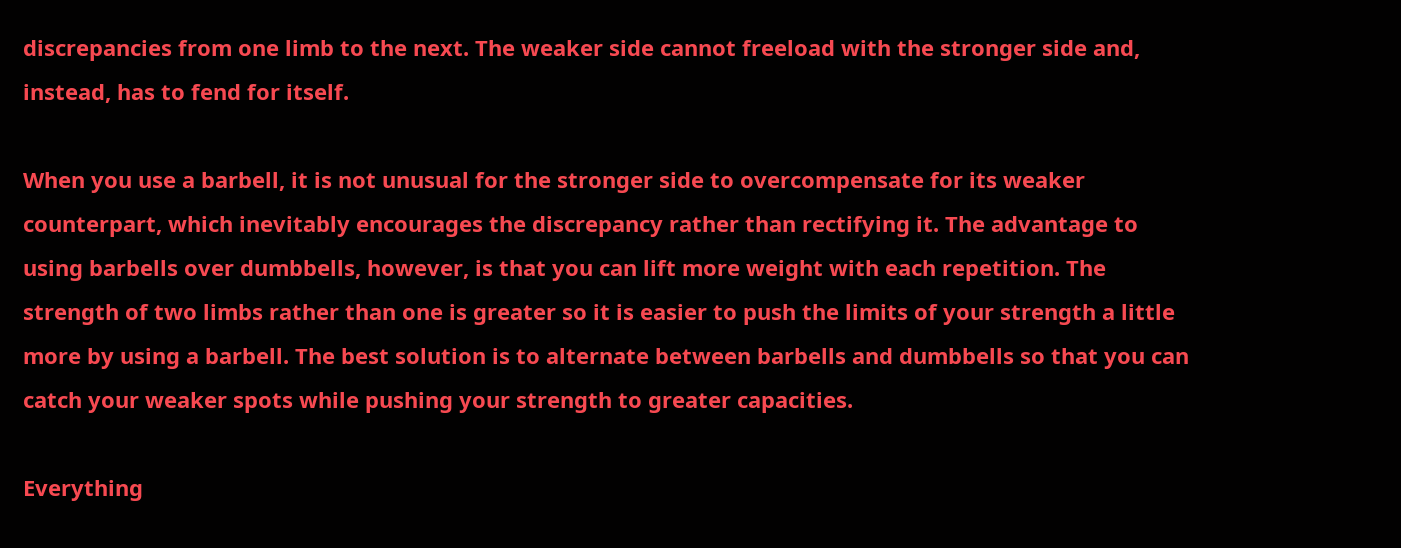discrepancies from one limb to the next. The weaker side cannot freeload with the stronger side and, instead, has to fend for itself.

When you use a barbell, it is not unusual for the stronger side to overcompensate for its weaker counterpart, which inevitably encourages the discrepancy rather than rectifying it. The advantage to using barbells over dumbbells, however, is that you can lift more weight with each repetition. The strength of two limbs rather than one is greater so it is easier to push the limits of your strength a little more by using a barbell. The best solution is to alternate between barbells and dumbbells so that you can catch your weaker spots while pushing your strength to greater capacities.

Everything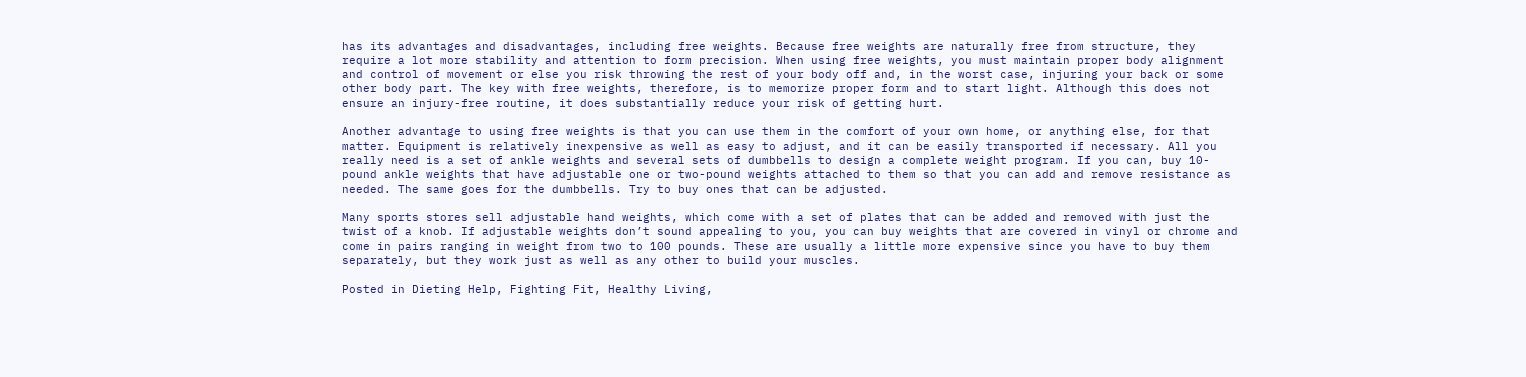has its advantages and disadvantages, including free weights. Because free weights are naturally free from structure, they require a lot more stability and attention to form precision. When using free weights, you must maintain proper body alignment and control of movement or else you risk throwing the rest of your body off and, in the worst case, injuring your back or some other body part. The key with free weights, therefore, is to memorize proper form and to start light. Although this does not ensure an injury-free routine, it does substantially reduce your risk of getting hurt.

Another advantage to using free weights is that you can use them in the comfort of your own home, or anything else, for that matter. Equipment is relatively inexpensive as well as easy to adjust, and it can be easily transported if necessary. All you really need is a set of ankle weights and several sets of dumbbells to design a complete weight program. If you can, buy 10-pound ankle weights that have adjustable one or two-pound weights attached to them so that you can add and remove resistance as needed. The same goes for the dumbbells. Try to buy ones that can be adjusted.

Many sports stores sell adjustable hand weights, which come with a set of plates that can be added and removed with just the twist of a knob. If adjustable weights don’t sound appealing to you, you can buy weights that are covered in vinyl or chrome and come in pairs ranging in weight from two to 100 pounds. These are usually a little more expensive since you have to buy them separately, but they work just as well as any other to build your muscles.

Posted in Dieting Help, Fighting Fit, Healthy Living,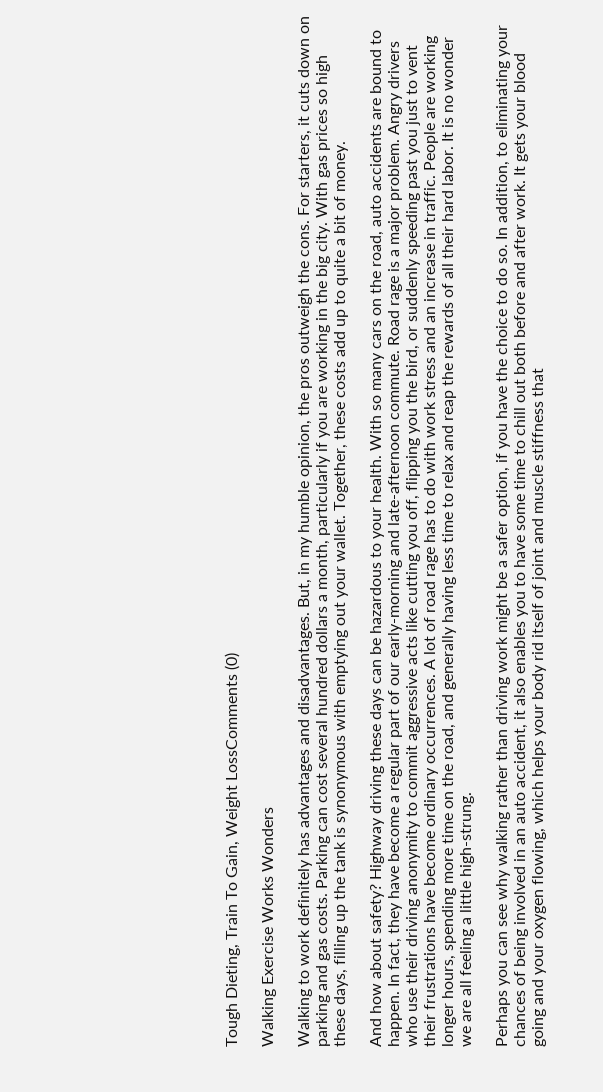Tough Dieting, Train To Gain, Weight LossComments (0)

Walking Exercise Works Wonders

Walking to work definitely has advantages and disadvantages. But, in my humble opinion, the pros outweigh the cons. For starters, it cuts down on parking and gas costs. Parking can cost several hundred dollars a month, particularly if you are working in the big city. With gas prices so high these days, filling up the tank is synonymous with emptying out your wallet. Together, these costs add up to quite a bit of money.

And how about safety? Highway driving these days can be hazardous to your health. With so many cars on the road, auto accidents are bound to happen. In fact, they have become a regular part of our early-morning and late-afternoon commute. Road rage is a major problem. Angry drivers who use their driving anonymity to commit aggressive acts like cutting you off, flipping you the bird, or suddenly speeding past you just to vent their frustrations have become ordinary occurrences. A lot of road rage has to do with work stress and an increase in traffic. People are working longer hours, spending more time on the road, and generally having less time to relax and reap the rewards of all their hard labor. It is no wonder we are all feeling a little high-strung.

Perhaps you can see why walking rather than driving work might be a safer option, if you have the choice to do so. In addition, to eliminating your chances of being involved in an auto accident, it also enables you to have some time to chill out both before and after work. It gets your blood going and your oxygen flowing, which helps your body rid itself of joint and muscle stiffness that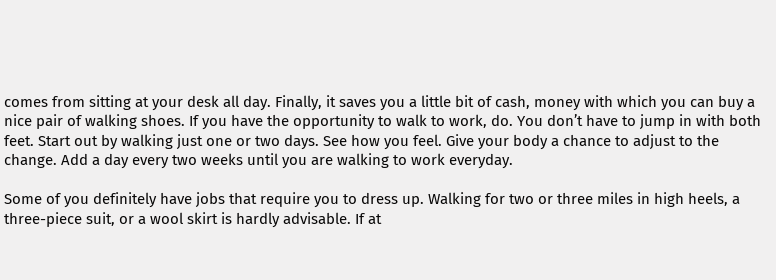comes from sitting at your desk all day. Finally, it saves you a little bit of cash, money with which you can buy a nice pair of walking shoes. If you have the opportunity to walk to work, do. You don’t have to jump in with both feet. Start out by walking just one or two days. See how you feel. Give your body a chance to adjust to the change. Add a day every two weeks until you are walking to work everyday.

Some of you definitely have jobs that require you to dress up. Walking for two or three miles in high heels, a three-piece suit, or a wool skirt is hardly advisable. If at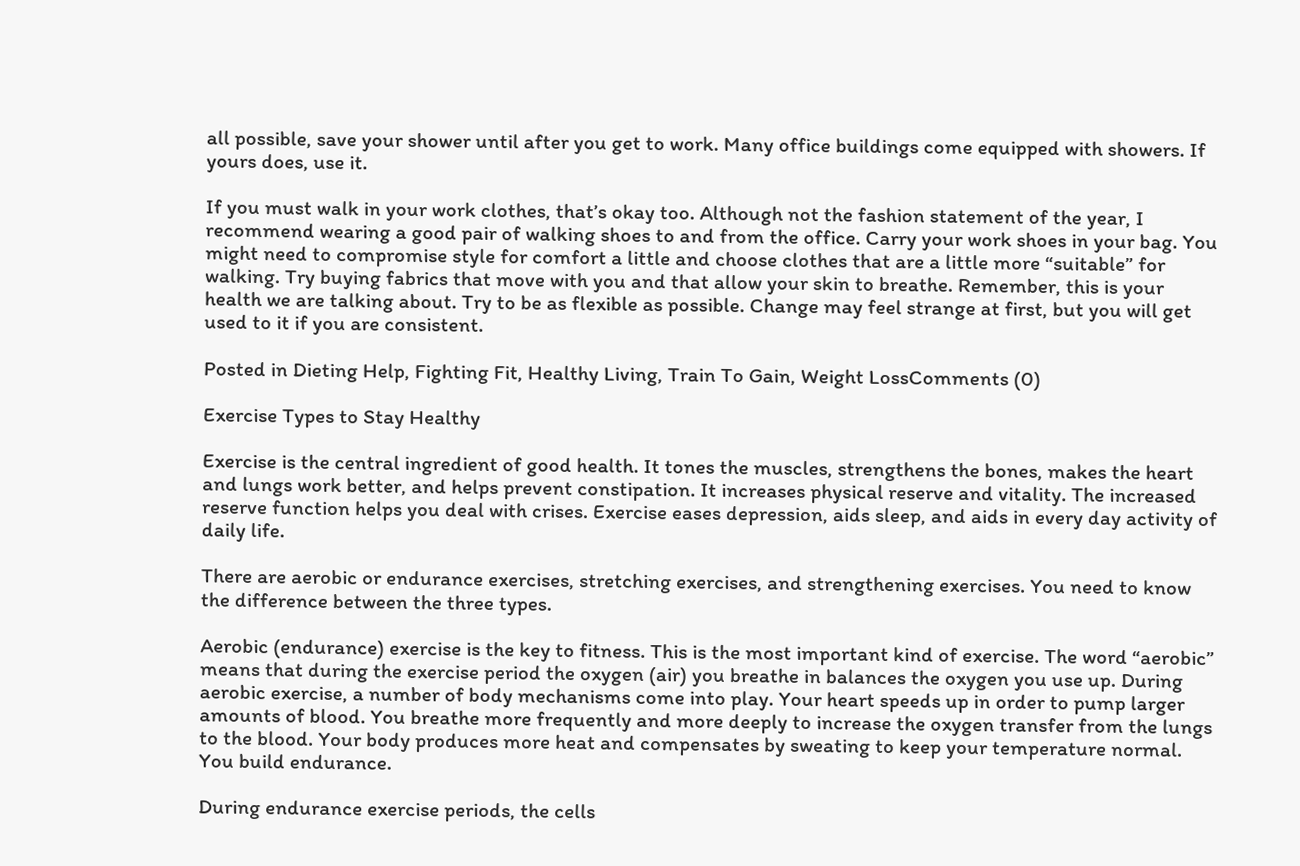all possible, save your shower until after you get to work. Many office buildings come equipped with showers. If yours does, use it.

If you must walk in your work clothes, that’s okay too. Although not the fashion statement of the year, I recommend wearing a good pair of walking shoes to and from the office. Carry your work shoes in your bag. You might need to compromise style for comfort a little and choose clothes that are a little more “suitable” for walking. Try buying fabrics that move with you and that allow your skin to breathe. Remember, this is your health we are talking about. Try to be as flexible as possible. Change may feel strange at first, but you will get used to it if you are consistent.

Posted in Dieting Help, Fighting Fit, Healthy Living, Train To Gain, Weight LossComments (0)

Exercise Types to Stay Healthy

Exercise is the central ingredient of good health. It tones the muscles, strengthens the bones, makes the heart and lungs work better, and helps prevent constipation. It increases physical reserve and vitality. The increased reserve function helps you deal with crises. Exercise eases depression, aids sleep, and aids in every day activity of daily life.

There are aerobic or endurance exercises, stretching exercises, and strengthening exercises. You need to know the difference between the three types.

Aerobic (endurance) exercise is the key to fitness. This is the most important kind of exercise. The word “aerobic” means that during the exercise period the oxygen (air) you breathe in balances the oxygen you use up. During aerobic exercise, a number of body mechanisms come into play. Your heart speeds up in order to pump larger amounts of blood. You breathe more frequently and more deeply to increase the oxygen transfer from the lungs to the blood. Your body produces more heat and compensates by sweating to keep your temperature normal. You build endurance.

During endurance exercise periods, the cells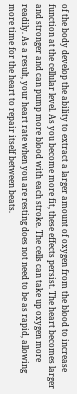of the body develop the ability to extract a larger amount of oxygen from the blood to increase function at the cellular level. As you become more fit, these effects persist. The heart becomes larger and stronger and can pump more blood with each stroke. The cells can take up oxygen more readily. As a result, your heart rate when you are resting does not need to be as rapid, allowing more time for the heart to repair itself between beats.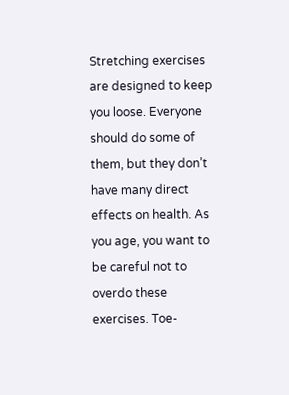Stretching exercises are designed to keep you loose. Everyone should do some of them, but they don’t have many direct effects on health. As you age, you want to be careful not to overdo these exercises. Toe-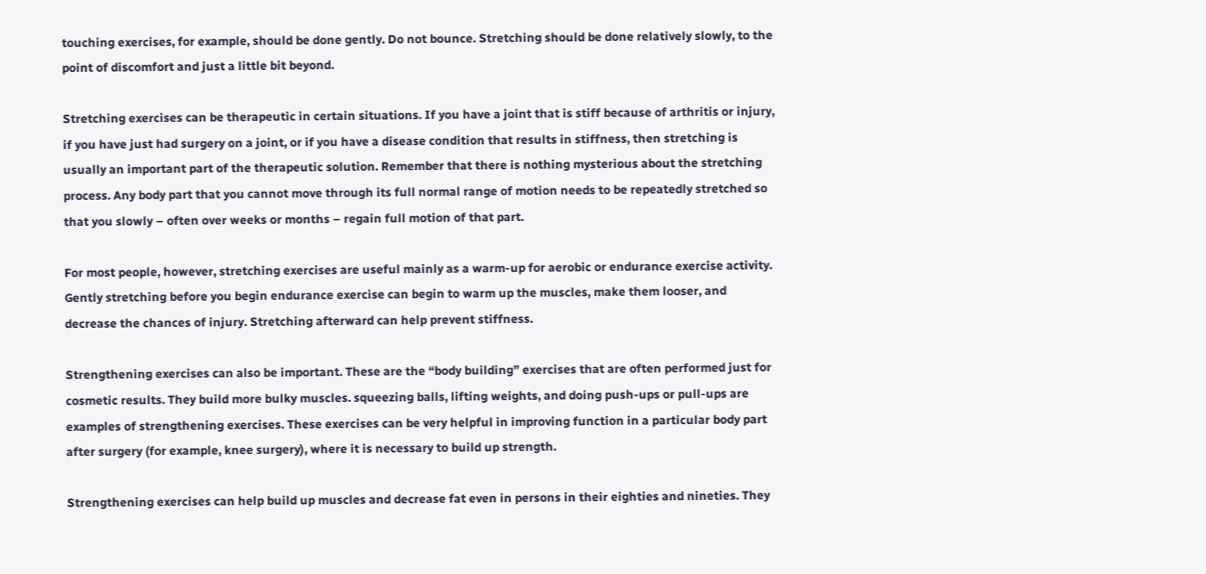touching exercises, for example, should be done gently. Do not bounce. Stretching should be done relatively slowly, to the point of discomfort and just a little bit beyond.

Stretching exercises can be therapeutic in certain situations. If you have a joint that is stiff because of arthritis or injury, if you have just had surgery on a joint, or if you have a disease condition that results in stiffness, then stretching is usually an important part of the therapeutic solution. Remember that there is nothing mysterious about the stretching process. Any body part that you cannot move through its full normal range of motion needs to be repeatedly stretched so that you slowly – often over weeks or months – regain full motion of that part.

For most people, however, stretching exercises are useful mainly as a warm-up for aerobic or endurance exercise activity. Gently stretching before you begin endurance exercise can begin to warm up the muscles, make them looser, and decrease the chances of injury. Stretching afterward can help prevent stiffness.

Strengthening exercises can also be important. These are the “body building” exercises that are often performed just for cosmetic results. They build more bulky muscles. squeezing balls, lifting weights, and doing push-ups or pull-ups are examples of strengthening exercises. These exercises can be very helpful in improving function in a particular body part after surgery (for example, knee surgery), where it is necessary to build up strength.

Strengthening exercises can help build up muscles and decrease fat even in persons in their eighties and nineties. They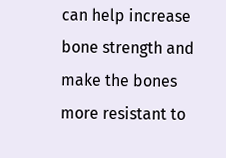can help increase bone strength and make the bones more resistant to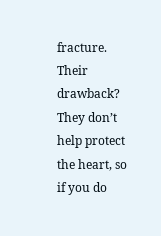fracture. Their drawback? They don’t help protect the heart, so if you do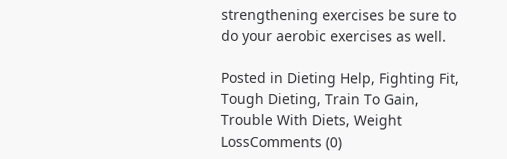strengthening exercises be sure to do your aerobic exercises as well.

Posted in Dieting Help, Fighting Fit, Tough Dieting, Train To Gain, Trouble With Diets, Weight LossComments (0)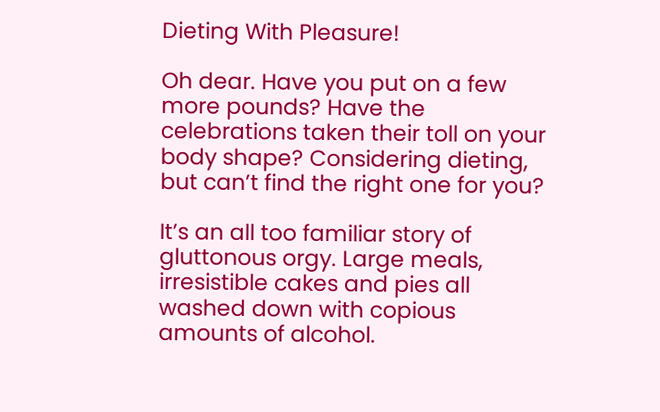Dieting With Pleasure!

Oh dear. Have you put on a few more pounds? Have the celebrations taken their toll on your body shape? Considering dieting, but can’t find the right one for you?

It’s an all too familiar story of gluttonous orgy. Large meals, irresistible cakes and pies all washed down with copious amounts of alcohol.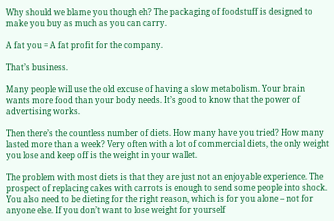Why should we blame you though eh? The packaging of foodstuff is designed to make you buy as much as you can carry.

A fat you = A fat profit for the company.

That’s business.

Many people will use the old excuse of having a slow metabolism. Your brain wants more food than your body needs. It’s good to know that the power of advertising works.

Then there’s the countless number of diets. How many have you tried? How many lasted more than a week? Very often with a lot of commercial diets, the only weight you lose and keep off is the weight in your wallet.

The problem with most diets is that they are just not an enjoyable experience. The prospect of replacing cakes with carrots is enough to send some people into shock. You also need to be dieting for the right reason, which is for you alone – not for anyone else. If you don’t want to lose weight for yourself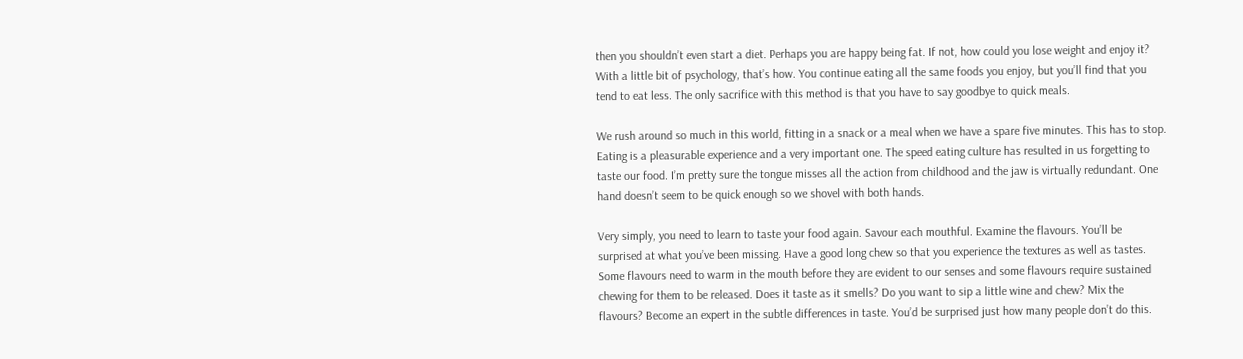then you shouldn’t even start a diet. Perhaps you are happy being fat. If not, how could you lose weight and enjoy it? With a little bit of psychology, that’s how. You continue eating all the same foods you enjoy, but you’ll find that you tend to eat less. The only sacrifice with this method is that you have to say goodbye to quick meals.

We rush around so much in this world, fitting in a snack or a meal when we have a spare five minutes. This has to stop. Eating is a pleasurable experience and a very important one. The speed eating culture has resulted in us forgetting to taste our food. I’m pretty sure the tongue misses all the action from childhood and the jaw is virtually redundant. One hand doesn’t seem to be quick enough so we shovel with both hands.

Very simply, you need to learn to taste your food again. Savour each mouthful. Examine the flavours. You’ll be surprised at what you’ve been missing. Have a good long chew so that you experience the textures as well as tastes. Some flavours need to warm in the mouth before they are evident to our senses and some flavours require sustained chewing for them to be released. Does it taste as it smells? Do you want to sip a little wine and chew? Mix the flavours? Become an expert in the subtle differences in taste. You’d be surprised just how many people don’t do this.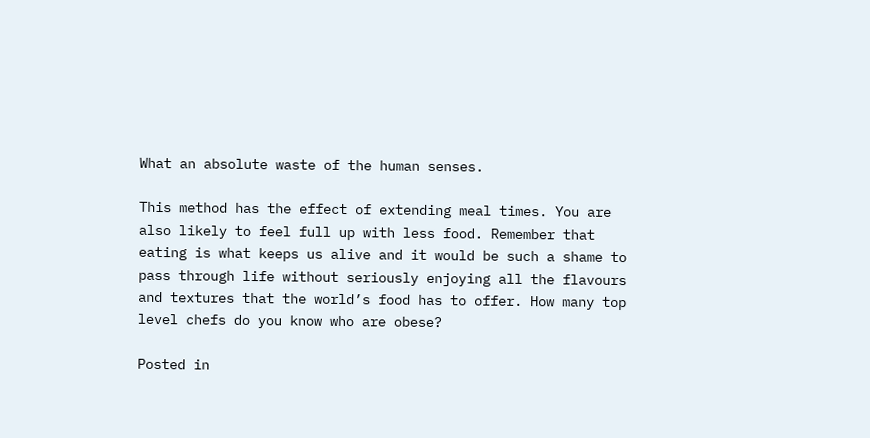What an absolute waste of the human senses.

This method has the effect of extending meal times. You are also likely to feel full up with less food. Remember that eating is what keeps us alive and it would be such a shame to pass through life without seriously enjoying all the flavours and textures that the world’s food has to offer. How many top level chefs do you know who are obese?

Posted in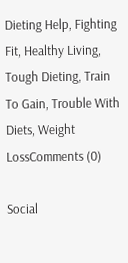Dieting Help, Fighting Fit, Healthy Living, Tough Dieting, Train To Gain, Trouble With Diets, Weight LossComments (0)

Social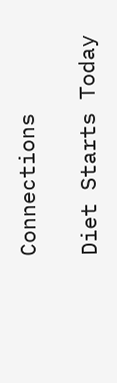Connections

Diet Starts Today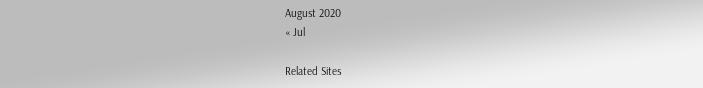August 2020
« Jul

Related Sites